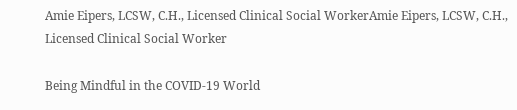Amie Eipers, LCSW, C.H., Licensed Clinical Social WorkerAmie Eipers, LCSW, C.H., Licensed Clinical Social Worker

Being Mindful in the COVID-19 World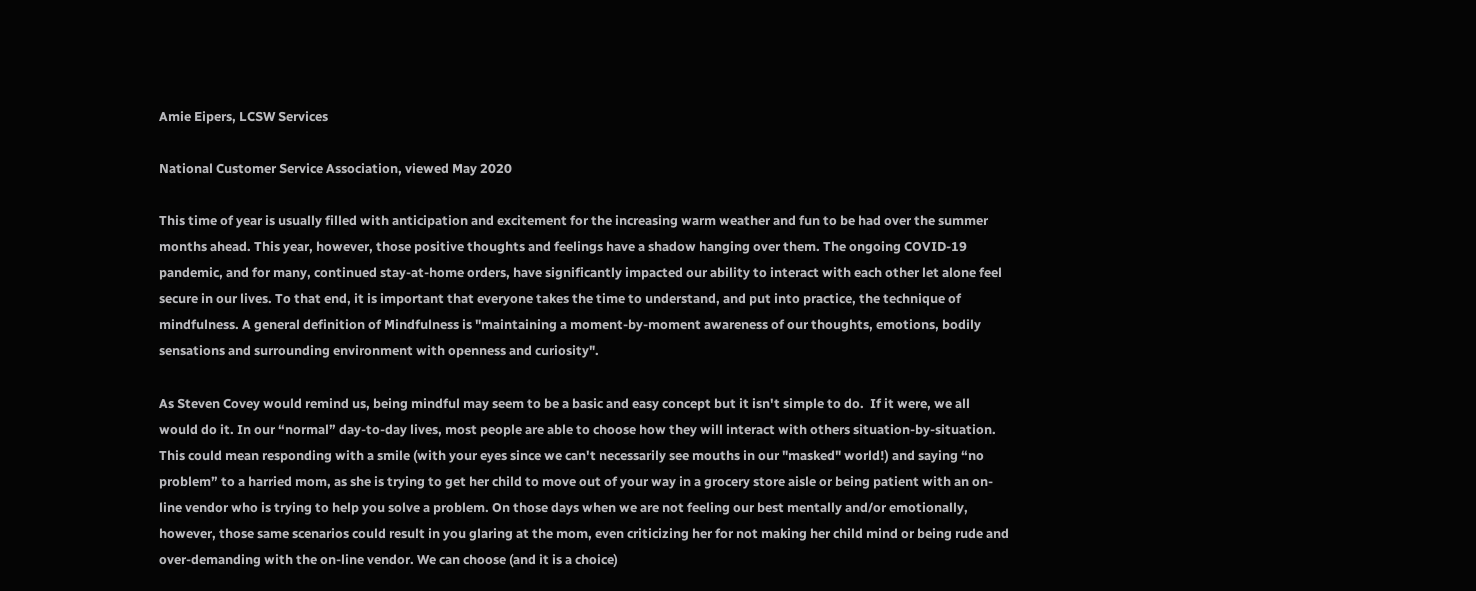Amie Eipers, LCSW Services

National Customer Service Association, viewed May 2020

This time of year is usually filled with anticipation and excitement for the increasing warm weather and fun to be had over the summer months ahead. This year, however, those positive thoughts and feelings have a shadow hanging over them. The ongoing COVID-19 pandemic, and for many, continued stay-at-home orders, have significantly impacted our ability to interact with each other let alone feel secure in our lives. To that end, it is important that everyone takes the time to understand, and put into practice, the technique of mindfulness. A general definition of Mindfulness is "maintaining a moment-by-moment awareness of our thoughts, emotions, bodily sensations and surrounding environment with openness and curiosity".

As Steven Covey would remind us, being mindful may seem to be a basic and easy concept but it isn't simple to do.  If it were, we all would do it. In our “normal” day-to-day lives, most people are able to choose how they will interact with others situation-by-situation.  This could mean responding with a smile (with your eyes since we can't necessarily see mouths in our "masked" world!) and saying “no problem” to a harried mom, as she is trying to get her child to move out of your way in a grocery store aisle or being patient with an on-line vendor who is trying to help you solve a problem. On those days when we are not feeling our best mentally and/or emotionally, however, those same scenarios could result in you glaring at the mom, even criticizing her for not making her child mind or being rude and over-demanding with the on-line vendor. We can choose (and it is a choice)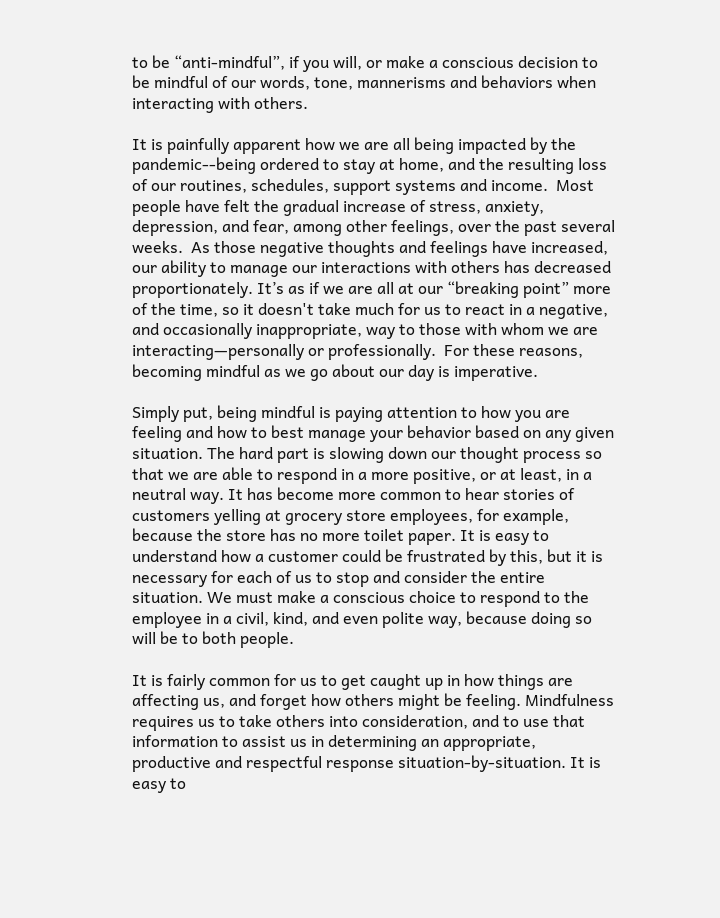to be “anti-mindful”, if you will, or make a conscious decision to be mindful of our words, tone, mannerisms and behaviors when interacting with others.

It is painfully apparent how we are all being impacted by the pandemic--being ordered to stay at home, and the resulting loss of our routines, schedules, support systems and income.  Most people have felt the gradual increase of stress, anxiety, depression, and fear, among other feelings, over the past several weeks.  As those negative thoughts and feelings have increased, our ability to manage our interactions with others has decreased proportionately. It’s as if we are all at our “breaking point” more of the time, so it doesn't take much for us to react in a negative, and occasionally inappropriate, way to those with whom we are interacting—personally or professionally.  For these reasons, becoming mindful as we go about our day is imperative.

Simply put, being mindful is paying attention to how you are feeling and how to best manage your behavior based on any given situation. The hard part is slowing down our thought process so that we are able to respond in a more positive, or at least, in a neutral way. It has become more common to hear stories of customers yelling at grocery store employees, for example, because the store has no more toilet paper. It is easy to understand how a customer could be frustrated by this, but it is necessary for each of us to stop and consider the entire situation. We must make a conscious choice to respond to the employee in a civil, kind, and even polite way, because doing so will be to both people.

It is fairly common for us to get caught up in how things are affecting us, and forget how others might be feeling. Mindfulness requires us to take others into consideration, and to use that information to assist us in determining an appropriate, productive and respectful response situation-by-situation. It is easy to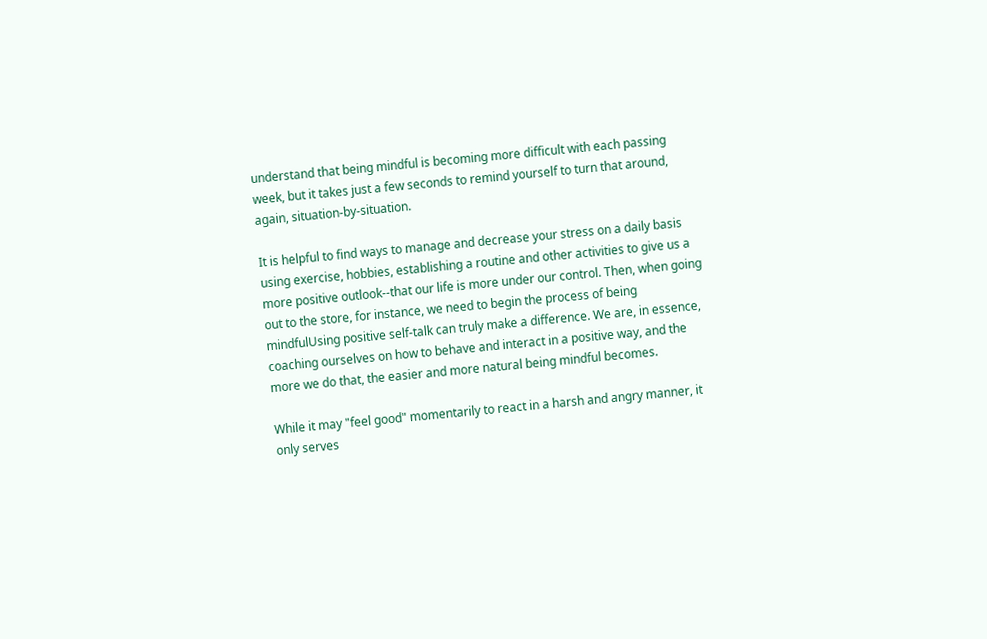understand that being mindful is becoming more difficult with each passing week, but it takes just a few seconds to remind yourself to turn that around, again, situation-by-situation.

It is helpful to find ways to manage and decrease your stress on a daily basis using exercise, hobbies, establishing a routine and other activities to give us a more positive outlook--that our life is more under our control. Then, when going out to the store, for instance, we need to begin the process of being mindfulUsing positive self-talk can truly make a difference. We are, in essence, coaching ourselves on how to behave and interact in a positive way, and the more we do that, the easier and more natural being mindful becomes.

While it may "feel good" momentarily to react in a harsh and angry manner, it only serves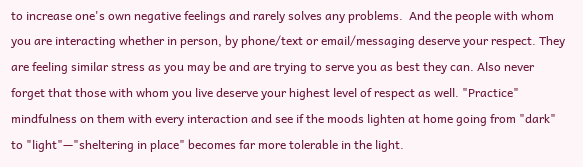to increase one's own negative feelings and rarely solves any problems.  And the people with whom you are interacting whether in person, by phone/text or email/messaging deserve your respect. They are feeling similar stress as you may be and are trying to serve you as best they can. Also never forget that those with whom you live deserve your highest level of respect as well. "Practice" mindfulness on them with every interaction and see if the moods lighten at home going from "dark" to "light"—"sheltering in place" becomes far more tolerable in the light.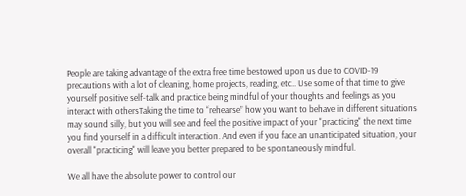People are taking advantage of the extra free time bestowed upon us due to COVID-19 precautions with a lot of cleaning, home projects, reading, etc.. Use some of that time to give yourself positive self-talk and practice being mindful of your thoughts and feelings as you interact with othersTaking the time to “rehearse” how you want to behave in different situations may sound silly, but you will see and feel the positive impact of your "practicing" the next time you find yourself in a difficult interaction. And even if you face an unanticipated situation, your overall "practicing" will leave you better prepared to be spontaneously mindful.

We all have the absolute power to control our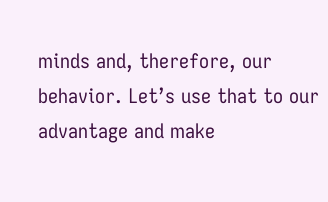minds and, therefore, our behavior. Let’s use that to our advantage and make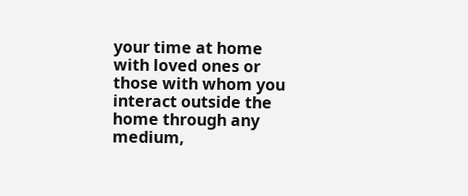your time at home with loved ones or those with whom you interact outside the home through any medium,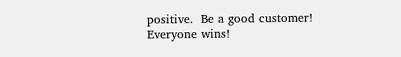positive.  Be a good customer! Everyone wins!